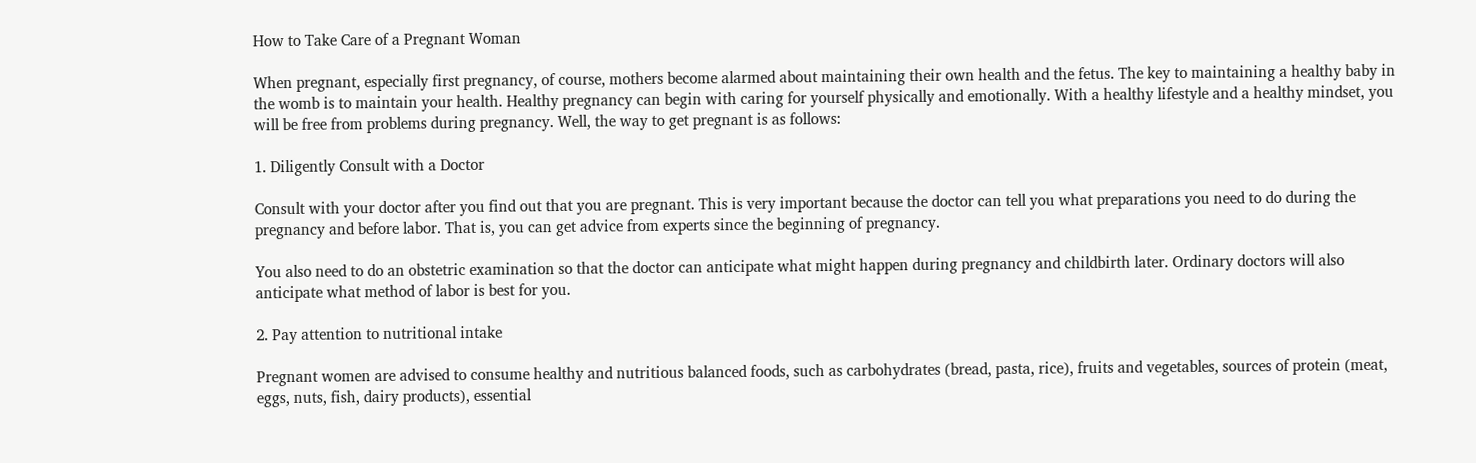How to Take Care of a Pregnant Woman

When pregnant, especially first pregnancy, of course, mothers become alarmed about maintaining their own health and the fetus. The key to maintaining a healthy baby in the womb is to maintain your health. Healthy pregnancy can begin with caring for yourself physically and emotionally. With a healthy lifestyle and a healthy mindset, you will be free from problems during pregnancy. Well, the way to get pregnant is as follows:

1. Diligently Consult with a Doctor

Consult with your doctor after you find out that you are pregnant. This is very important because the doctor can tell you what preparations you need to do during the pregnancy and before labor. That is, you can get advice from experts since the beginning of pregnancy.

You also need to do an obstetric examination so that the doctor can anticipate what might happen during pregnancy and childbirth later. Ordinary doctors will also anticipate what method of labor is best for you.

2. Pay attention to nutritional intake

Pregnant women are advised to consume healthy and nutritious balanced foods, such as carbohydrates (bread, pasta, rice), fruits and vegetables, sources of protein (meat, eggs, nuts, fish, dairy products), essential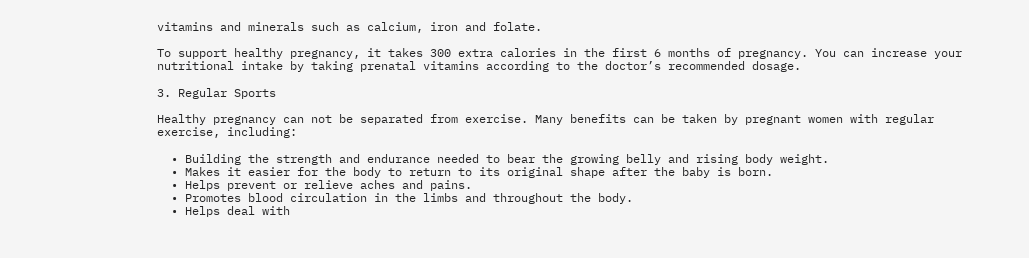vitamins and minerals such as calcium, iron and folate.

To support healthy pregnancy, it takes 300 extra calories in the first 6 months of pregnancy. You can increase your nutritional intake by taking prenatal vitamins according to the doctor’s recommended dosage.

3. Regular Sports

Healthy pregnancy can not be separated from exercise. Many benefits can be taken by pregnant women with regular exercise, including:

  • Building the strength and endurance needed to bear the growing belly and rising body weight.
  • Makes it easier for the body to return to its original shape after the baby is born.
  • Helps prevent or relieve aches and pains.
  • Promotes blood circulation in the limbs and throughout the body.
  • Helps deal with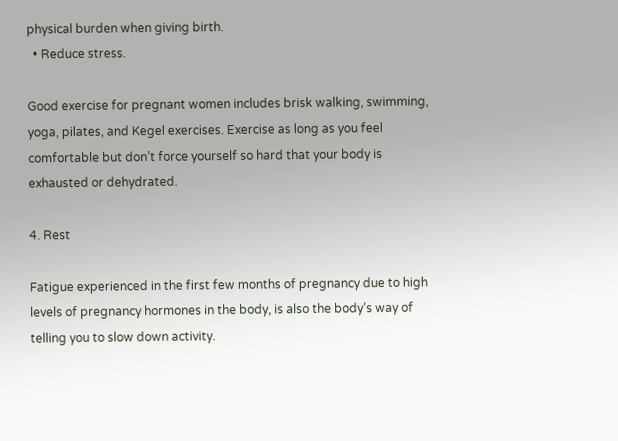physical burden when giving birth.
  • Reduce stress.

Good exercise for pregnant women includes brisk walking, swimming, yoga, pilates, and Kegel exercises. Exercise as long as you feel comfortable but don’t force yourself so hard that your body is exhausted or dehydrated.

4. Rest

Fatigue experienced in the first few months of pregnancy due to high levels of pregnancy hormones in the body, is also the body’s way of telling you to slow down activity.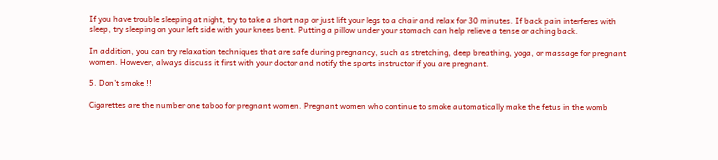If you have trouble sleeping at night, try to take a short nap or just lift your legs to a chair and relax for 30 minutes. If back pain interferes with sleep, try sleeping on your left side with your knees bent. Putting a pillow under your stomach can help relieve a tense or aching back.

In addition, you can try relaxation techniques that are safe during pregnancy, such as stretching, deep breathing, yoga, or massage for pregnant women. However, always discuss it first with your doctor and notify the sports instructor if you are pregnant.

5. Don’t smoke !!

Cigarettes are the number one taboo for pregnant women. Pregnant women who continue to smoke automatically make the fetus in the womb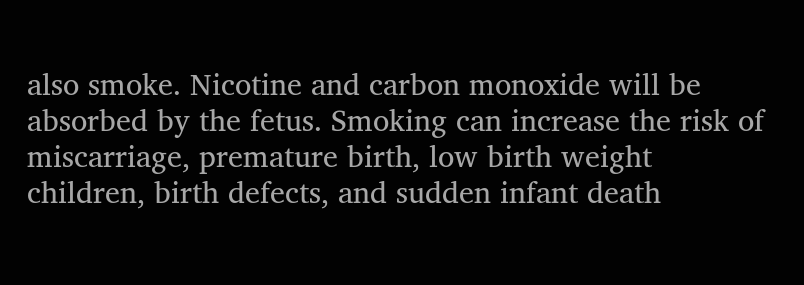also smoke. Nicotine and carbon monoxide will be absorbed by the fetus. Smoking can increase the risk of miscarriage, premature birth, low birth weight children, birth defects, and sudden infant death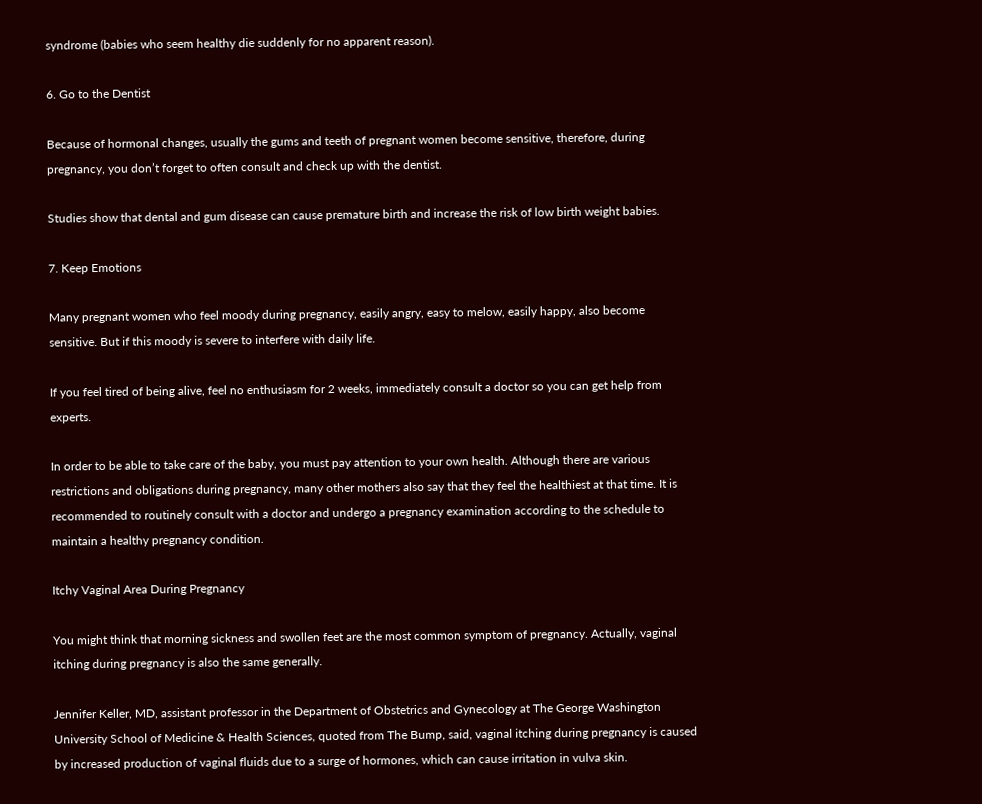syndrome (babies who seem healthy die suddenly for no apparent reason).

6. Go to the Dentist

Because of hormonal changes, usually the gums and teeth of pregnant women become sensitive, therefore, during pregnancy, you don’t forget to often consult and check up with the dentist.

Studies show that dental and gum disease can cause premature birth and increase the risk of low birth weight babies.

7. Keep Emotions

Many pregnant women who feel moody during pregnancy, easily angry, easy to melow, easily happy, also become sensitive. But if this moody is severe to interfere with daily life.

If you feel tired of being alive, feel no enthusiasm for 2 weeks, immediately consult a doctor so you can get help from experts.

In order to be able to take care of the baby, you must pay attention to your own health. Although there are various restrictions and obligations during pregnancy, many other mothers also say that they feel the healthiest at that time. It is recommended to routinely consult with a doctor and undergo a pregnancy examination according to the schedule to maintain a healthy pregnancy condition.

Itchy Vaginal Area During Pregnancy

You might think that morning sickness and swollen feet are the most common symptom of pregnancy. Actually, vaginal itching during pregnancy is also the same generally.

Jennifer Keller, MD, assistant professor in the Department of Obstetrics and Gynecology at The George Washington University School of Medicine & Health Sciences, quoted from The Bump, said, vaginal itching during pregnancy is caused by increased production of vaginal fluids due to a surge of hormones, which can cause irritation in vulva skin.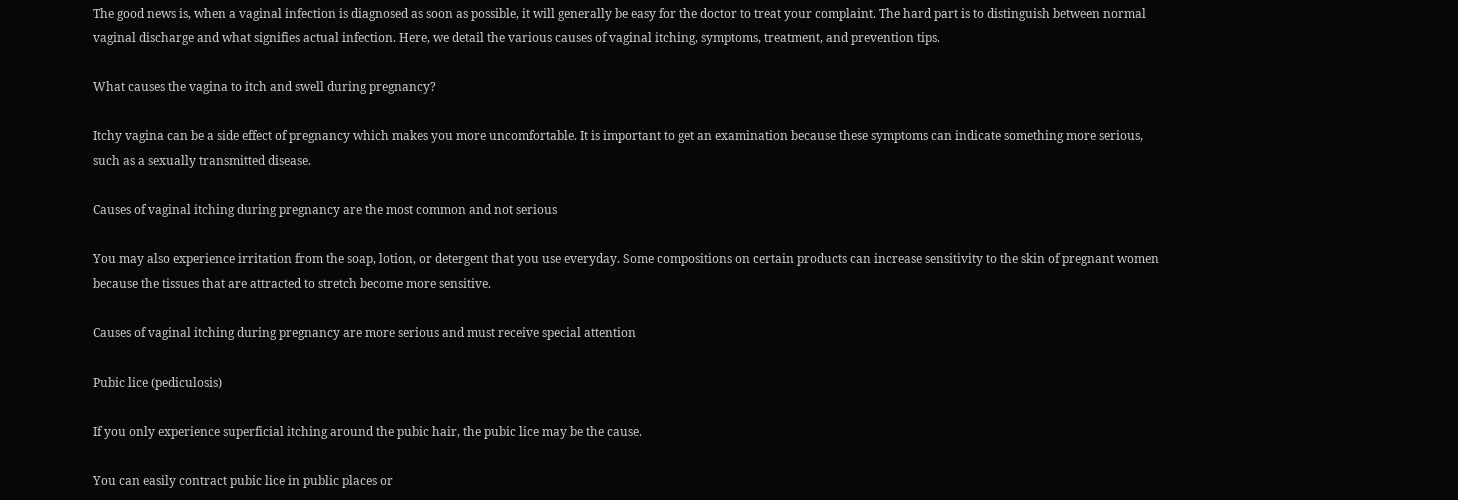The good news is, when a vaginal infection is diagnosed as soon as possible, it will generally be easy for the doctor to treat your complaint. The hard part is to distinguish between normal vaginal discharge and what signifies actual infection. Here, we detail the various causes of vaginal itching, symptoms, treatment, and prevention tips.

What causes the vagina to itch and swell during pregnancy?

Itchy vagina can be a side effect of pregnancy which makes you more uncomfortable. It is important to get an examination because these symptoms can indicate something more serious, such as a sexually transmitted disease.

Causes of vaginal itching during pregnancy are the most common and not serious

You may also experience irritation from the soap, lotion, or detergent that you use everyday. Some compositions on certain products can increase sensitivity to the skin of pregnant women because the tissues that are attracted to stretch become more sensitive.

Causes of vaginal itching during pregnancy are more serious and must receive special attention

Pubic lice (pediculosis)

If you only experience superficial itching around the pubic hair, the pubic lice may be the cause.

You can easily contract pubic lice in public places or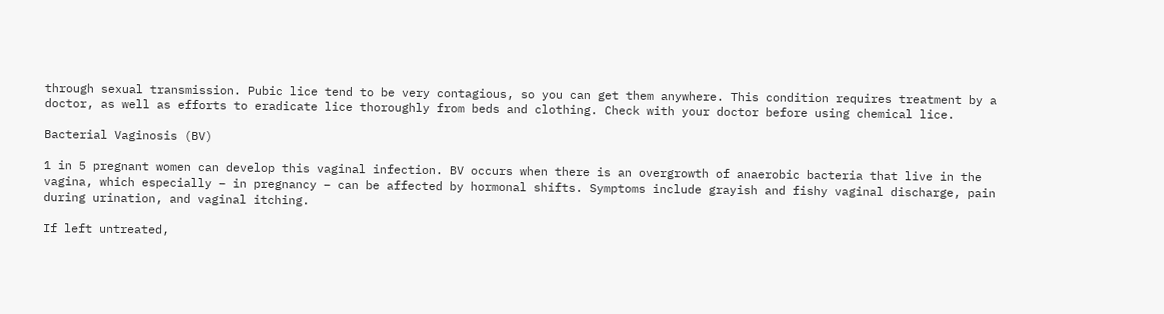through sexual transmission. Pubic lice tend to be very contagious, so you can get them anywhere. This condition requires treatment by a doctor, as well as efforts to eradicate lice thoroughly from beds and clothing. Check with your doctor before using chemical lice.

Bacterial Vaginosis (BV)

1 in 5 pregnant women can develop this vaginal infection. BV occurs when there is an overgrowth of anaerobic bacteria that live in the vagina, which especially – in pregnancy – can be affected by hormonal shifts. Symptoms include grayish and fishy vaginal discharge, pain during urination, and vaginal itching.

If left untreated,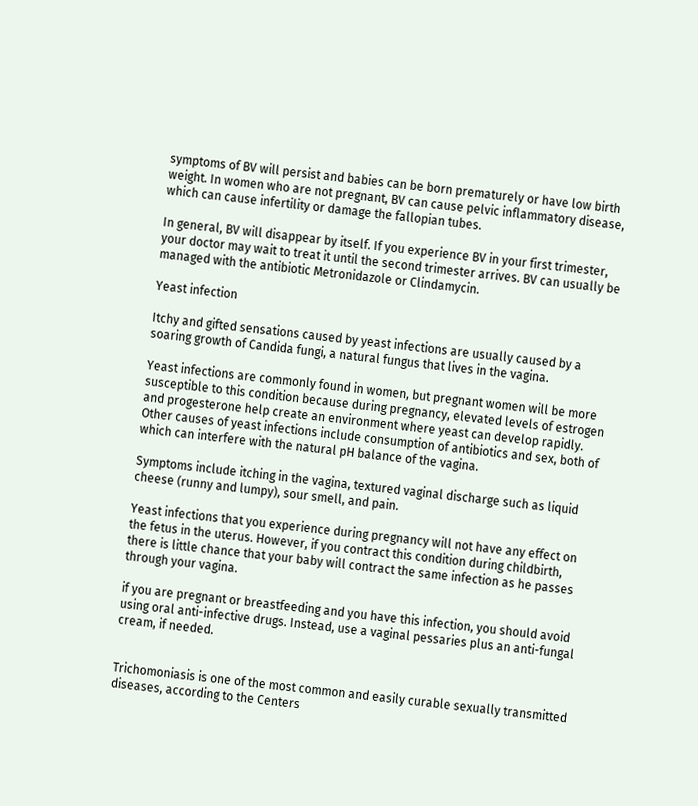symptoms of BV will persist and babies can be born prematurely or have low birth weight. In women who are not pregnant, BV can cause pelvic inflammatory disease, which can cause infertility or damage the fallopian tubes.

In general, BV will disappear by itself. If you experience BV in your first trimester, your doctor may wait to treat it until the second trimester arrives. BV can usually be managed with the antibiotic Metronidazole or Clindamycin.

Yeast infection

Itchy and gifted sensations caused by yeast infections are usually caused by a soaring growth of Candida fungi, a natural fungus that lives in the vagina.

Yeast infections are commonly found in women, but pregnant women will be more susceptible to this condition because during pregnancy, elevated levels of estrogen and progesterone help create an environment where yeast can develop rapidly. Other causes of yeast infections include consumption of antibiotics and sex, both of which can interfere with the natural pH balance of the vagina.

Symptoms include itching in the vagina, textured vaginal discharge such as liquid cheese (runny and lumpy), sour smell, and pain.

Yeast infections that you experience during pregnancy will not have any effect on the fetus in the uterus. However, if you contract this condition during childbirth, there is little chance that your baby will contract the same infection as he passes through your vagina.

if you are pregnant or breastfeeding and you have this infection, you should avoid using oral anti-infective drugs. Instead, use a vaginal pessaries plus an anti-fungal cream, if needed.


Trichomoniasis is one of the most common and easily curable sexually transmitted diseases, according to the Centers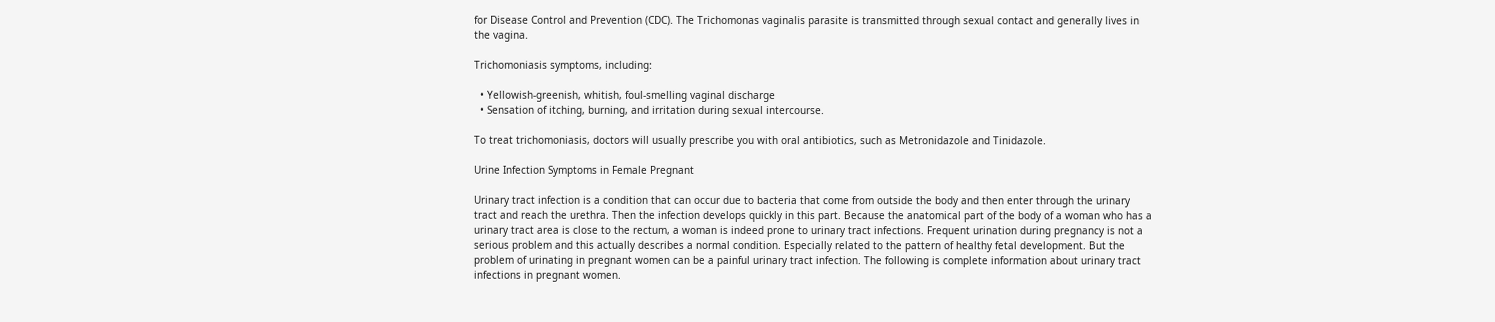for Disease Control and Prevention (CDC). The Trichomonas vaginalis parasite is transmitted through sexual contact and generally lives in the vagina.

Trichomoniasis symptoms, including:

  • Yellowish-greenish, whitish, foul-smelling vaginal discharge
  • Sensation of itching, burning, and irritation during sexual intercourse.

To treat trichomoniasis, doctors will usually prescribe you with oral antibiotics, such as Metronidazole and Tinidazole.

Urine Infection Symptoms in Female Pregnant

Urinary tract infection is a condition that can occur due to bacteria that come from outside the body and then enter through the urinary tract and reach the urethra. Then the infection develops quickly in this part. Because the anatomical part of the body of a woman who has a urinary tract area is close to the rectum, a woman is indeed prone to urinary tract infections. Frequent urination during pregnancy is not a serious problem and this actually describes a normal condition. Especially related to the pattern of healthy fetal development. But the problem of urinating in pregnant women can be a painful urinary tract infection. The following is complete information about urinary tract infections in pregnant women.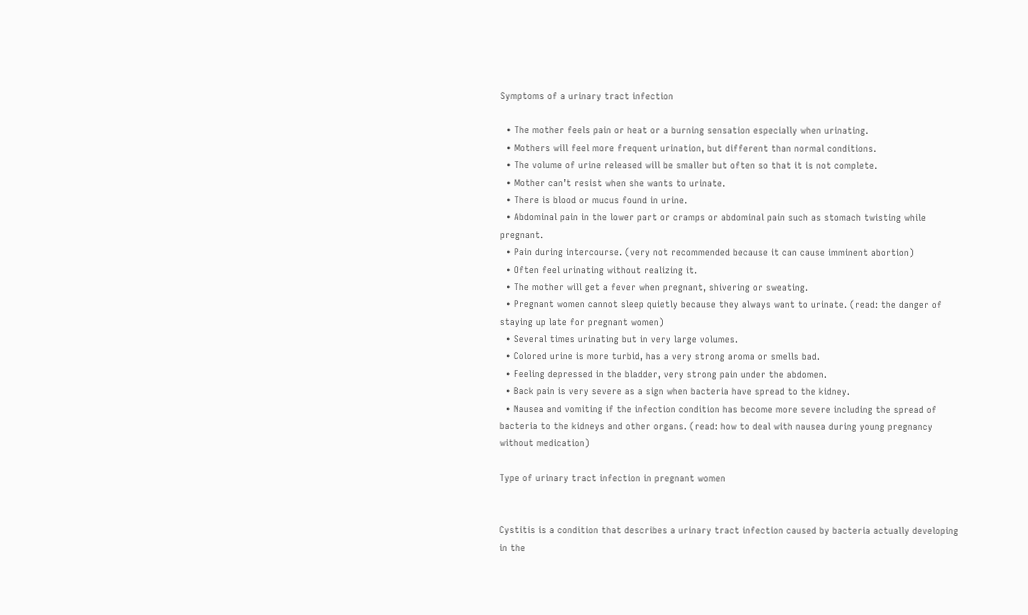Symptoms of a urinary tract infection

  • The mother feels pain or heat or a burning sensation especially when urinating.
  • Mothers will feel more frequent urination, but different than normal conditions.
  • The volume of urine released will be smaller but often so that it is not complete.
  • Mother can’t resist when she wants to urinate.
  • There is blood or mucus found in urine.
  • Abdominal pain in the lower part or cramps or abdominal pain such as stomach twisting while pregnant.
  • Pain during intercourse. (very not recommended because it can cause imminent abortion)
  • Often feel urinating without realizing it.
  • The mother will get a fever when pregnant, shivering or sweating.
  • Pregnant women cannot sleep quietly because they always want to urinate. (read: the danger of staying up late for pregnant women)
  • Several times urinating but in very large volumes.
  • Colored urine is more turbid, has a very strong aroma or smells bad.
  • Feeling depressed in the bladder, very strong pain under the abdomen.
  • Back pain is very severe as a sign when bacteria have spread to the kidney.
  • Nausea and vomiting if the infection condition has become more severe including the spread of bacteria to the kidneys and other organs. (read: how to deal with nausea during young pregnancy without medication)

Type of urinary tract infection in pregnant women


Cystitis is a condition that describes a urinary tract infection caused by bacteria actually developing in the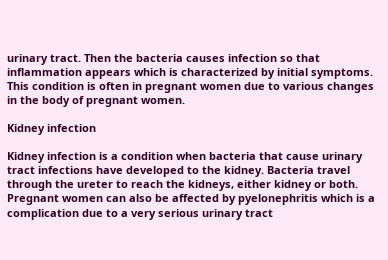urinary tract. Then the bacteria causes infection so that inflammation appears which is characterized by initial symptoms. This condition is often in pregnant women due to various changes in the body of pregnant women.

Kidney infection

Kidney infection is a condition when bacteria that cause urinary tract infections have developed to the kidney. Bacteria travel through the ureter to reach the kidneys, either kidney or both. Pregnant women can also be affected by pyelonephritis which is a complication due to a very serious urinary tract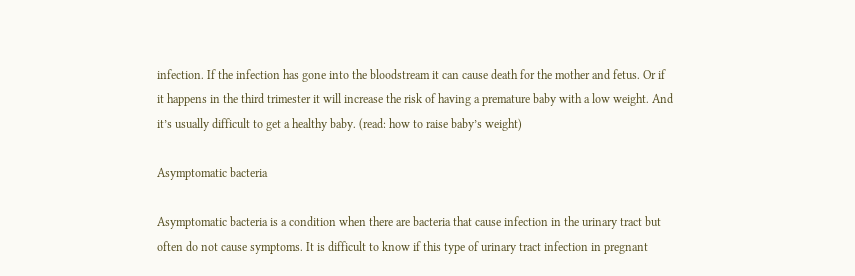infection. If the infection has gone into the bloodstream it can cause death for the mother and fetus. Or if it happens in the third trimester it will increase the risk of having a premature baby with a low weight. And it’s usually difficult to get a healthy baby. (read: how to raise baby’s weight)

Asymptomatic bacteria

Asymptomatic bacteria is a condition when there are bacteria that cause infection in the urinary tract but often do not cause symptoms. It is difficult to know if this type of urinary tract infection in pregnant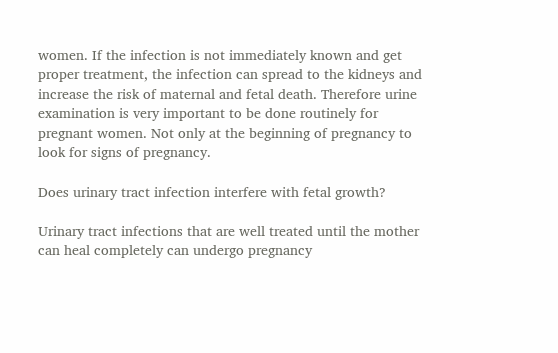women. If the infection is not immediately known and get proper treatment, the infection can spread to the kidneys and increase the risk of maternal and fetal death. Therefore urine examination is very important to be done routinely for pregnant women. Not only at the beginning of pregnancy to look for signs of pregnancy.

Does urinary tract infection interfere with fetal growth?

Urinary tract infections that are well treated until the mother can heal completely can undergo pregnancy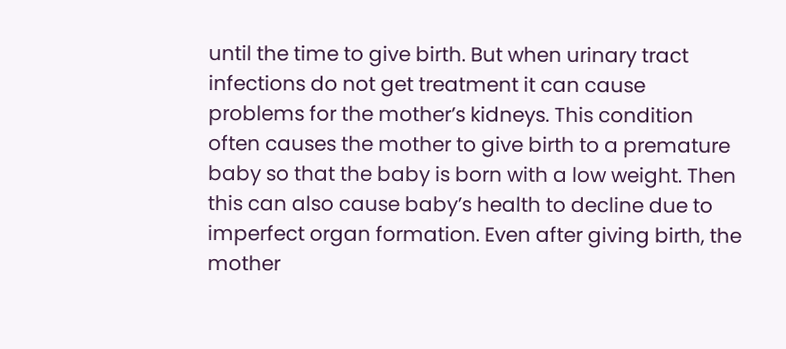until the time to give birth. But when urinary tract infections do not get treatment it can cause problems for the mother’s kidneys. This condition often causes the mother to give birth to a premature baby so that the baby is born with a low weight. Then this can also cause baby’s health to decline due to imperfect organ formation. Even after giving birth, the mother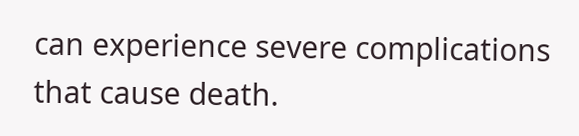can experience severe complications that cause death.